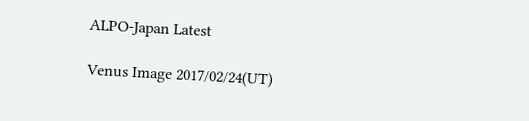ALPO-Japan Latest

Venus Image 2017/02/24(UT)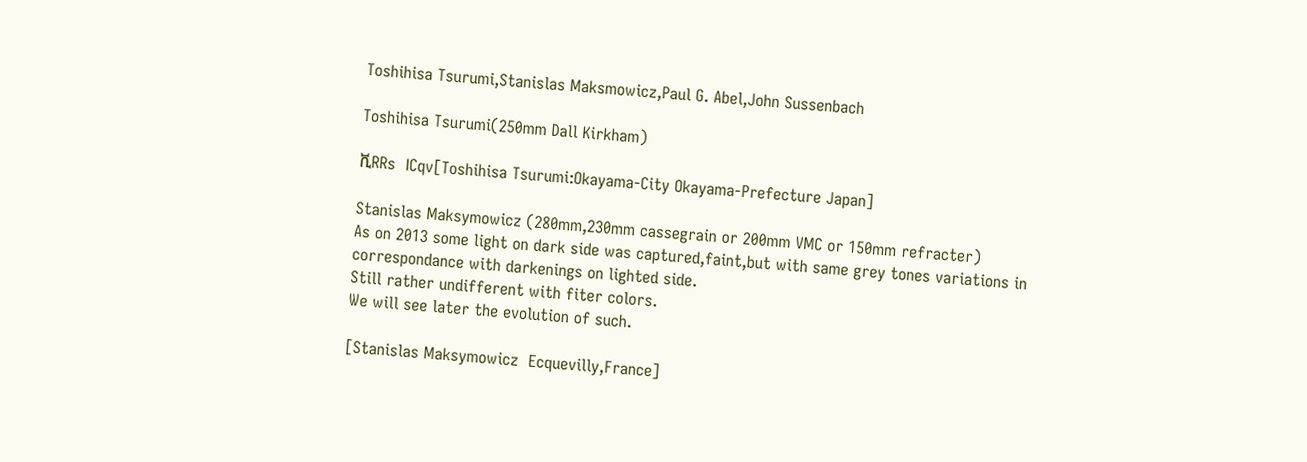Toshihisa Tsurumi,Stanislas Maksmowicz,Paul G. Abel,John Sussenbach

Toshihisa Tsurumi(250mm Dall Kirkham)

ቪRRs  ߊCqv[Toshihisa Tsurumi:Okayama-City Okayama-Prefecture Japan]

Stanislas Maksymowicz (280mm,230mm cassegrain or 200mm VMC or 150mm refracter)
As on 2013 some light on dark side was captured,faint,but with same grey tones variations in correspondance with darkenings on lighted side.
Still rather undifferent with fiter colors.
We will see later the evolution of such.

[Stanislas Maksymowicz  Ecquevilly,France]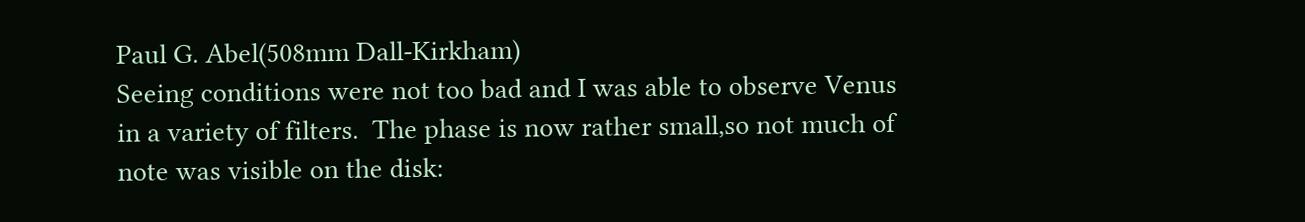Paul G. Abel(508mm Dall-Kirkham)
Seeing conditions were not too bad and I was able to observe Venus in a variety of filters.  The phase is now rather small,so not much of note was visible on the disk: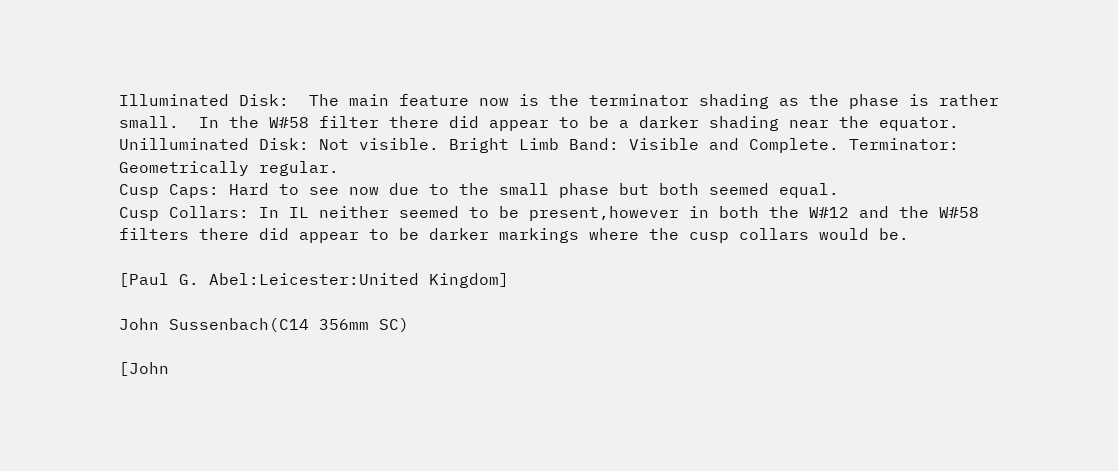Illuminated Disk:  The main feature now is the terminator shading as the phase is rather small.  In the W#58 filter there did appear to be a darker shading near the equator.
Unilluminated Disk: Not visible. Bright Limb Band: Visible and Complete. Terminator: Geometrically regular.
Cusp Caps: Hard to see now due to the small phase but both seemed equal.
Cusp Collars: In IL neither seemed to be present,however in both the W#12 and the W#58 filters there did appear to be darker markings where the cusp collars would be.

[Paul G. Abel:Leicester:United Kingdom]

John Sussenbach(C14 356mm SC)

[John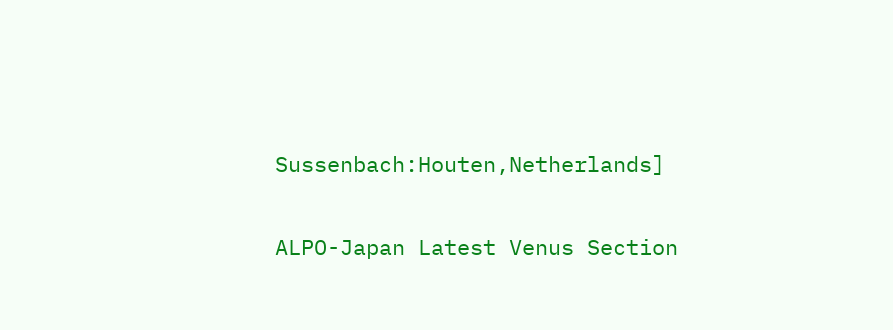Sussenbach:Houten,Netherlands]

ALPO-Japan Latest Venus Section